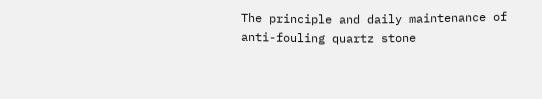The principle and daily maintenance of anti-fouling quartz stone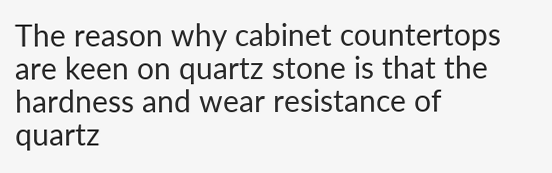The reason why cabinet countertops are keen on quartz stone is that the hardness and wear resistance of quartz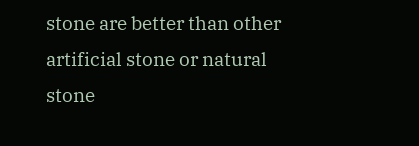stone are better than other artificial stone or natural stone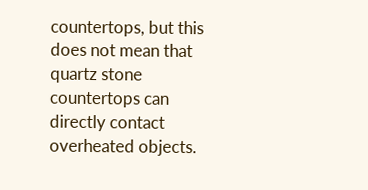countertops, but this does not mean that quartz stone countertops can directly contact overheated objects.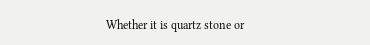Whether it is quartz stone or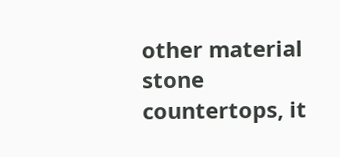other material stone countertops, it